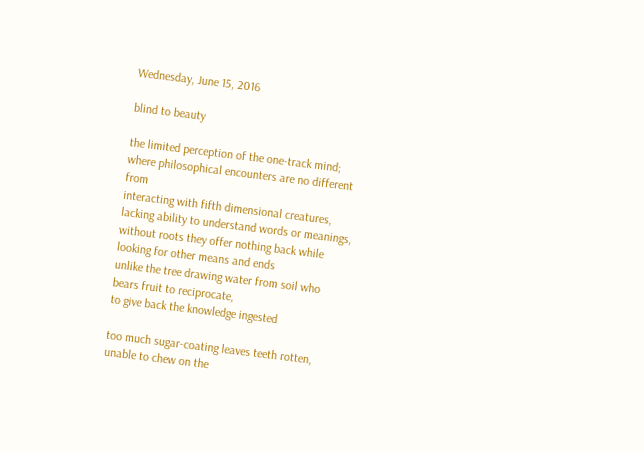Wednesday, June 15, 2016

blind to beauty

the limited perception of the one-track mind;
where philosophical encounters are no different from
interacting with fifth dimensional creatures,
lacking ability to understand words or meanings,
without roots they offer nothing back while
looking for other means and ends
unlike the tree drawing water from soil who
bears fruit to reciprocate,
to give back the knowledge ingested

too much sugar-coating leaves teeth rotten,
unable to chew on the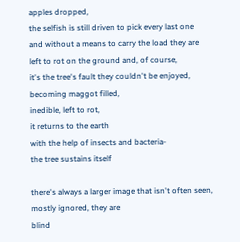apples dropped,
the selfish is still driven to pick every last one
and without a means to carry the load they are
left to rot on the ground and, of course,
it's the tree's fault they couldn't be enjoyed,
becoming maggot filled,
inedible, left to rot,
it returns to the earth
with the help of insects and bacteria-
the tree sustains itself

there's always a larger image that isn't often seen,
mostly ignored, they are
blind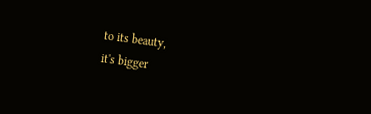to its beauty,
it's bigger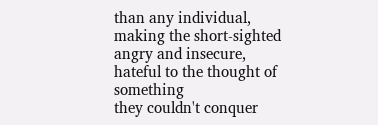than any individual,
making the short-sighted
angry and insecure,
hateful to the thought of something
they couldn't conquer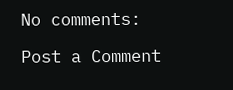No comments:

Post a Comment